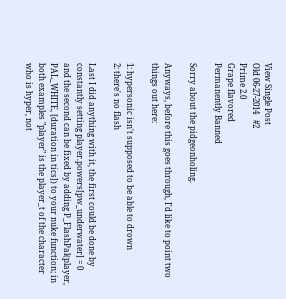View Single Post
Old 06-27-2014   #2
Prime 2.0
Grape flavored
Permanently Banned

Sorry about the pidgeonholing.

Anyways, before this goes through, I'd like to point two things out here:

1: hypersonic isn't supposed to be able to drown
2: there's no flash

Last I did anything with it, the first could be done by constantly setting player.powers[pw_underwater] = 0 and the second can be fixed by adding P_FlashPal(player, PAL_WHITE, [duration in tics]) to your nuke function; in both examples "player" is the player_t of the character who is hyper, not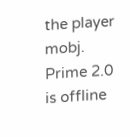the player mobj.
Prime 2.0 is offline